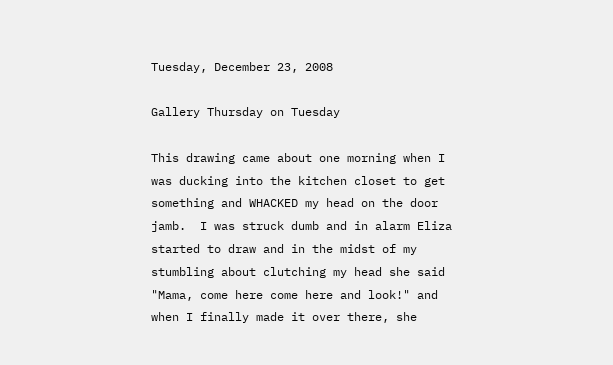Tuesday, December 23, 2008

Gallery Thursday on Tuesday

This drawing came about one morning when I was ducking into the kitchen closet to get something and WHACKED my head on the door jamb.  I was struck dumb and in alarm Eliza started to draw and in the midst of my stumbling about clutching my head she said "Mama, come here come here and look!" and when I finally made it over there, she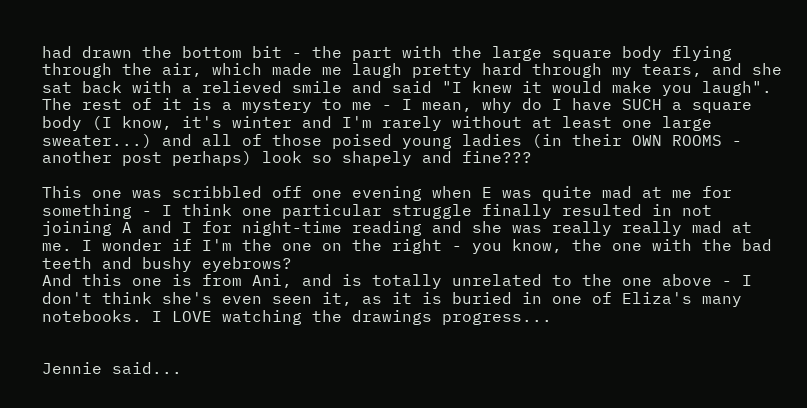had drawn the bottom bit - the part with the large square body flying through the air, which made me laugh pretty hard through my tears, and she sat back with a relieved smile and said "I knew it would make you laugh".  The rest of it is a mystery to me - I mean, why do I have SUCH a square body (I know, it's winter and I'm rarely without at least one large sweater...) and all of those poised young ladies (in their OWN ROOMS - another post perhaps) look so shapely and fine???

This one was scribbled off one evening when E was quite mad at me for something - I think one particular struggle finally resulted in not joining A and I for night-time reading and she was really really mad at me. I wonder if I'm the one on the right - you know, the one with the bad teeth and bushy eyebrows?
And this one is from Ani, and is totally unrelated to the one above - I don't think she's even seen it, as it is buried in one of Eliza's many notebooks. I LOVE watching the drawings progress...


Jennie said...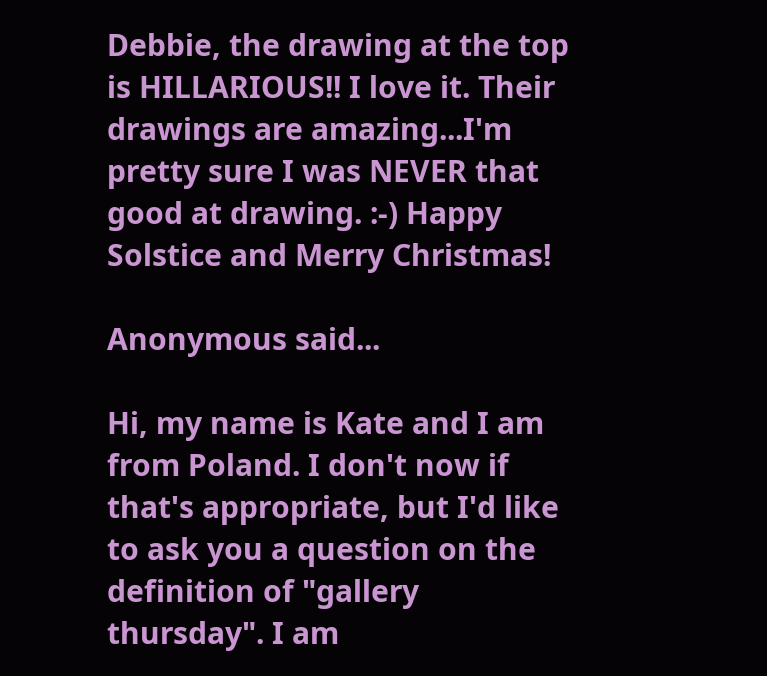Debbie, the drawing at the top is HILLARIOUS!! I love it. Their drawings are amazing...I'm pretty sure I was NEVER that good at drawing. :-) Happy Solstice and Merry Christmas!

Anonymous said...

Hi, my name is Kate and I am from Poland. I don't now if that's appropriate, but I'd like to ask you a question on the definition of "gallery thursday". I am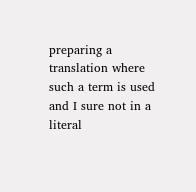preparing a translation where such a term is used and I sure not in a literal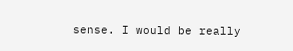sense. I would be really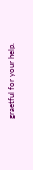graetful for your help.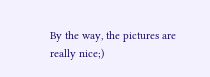By the way, the pictures are really nice;)